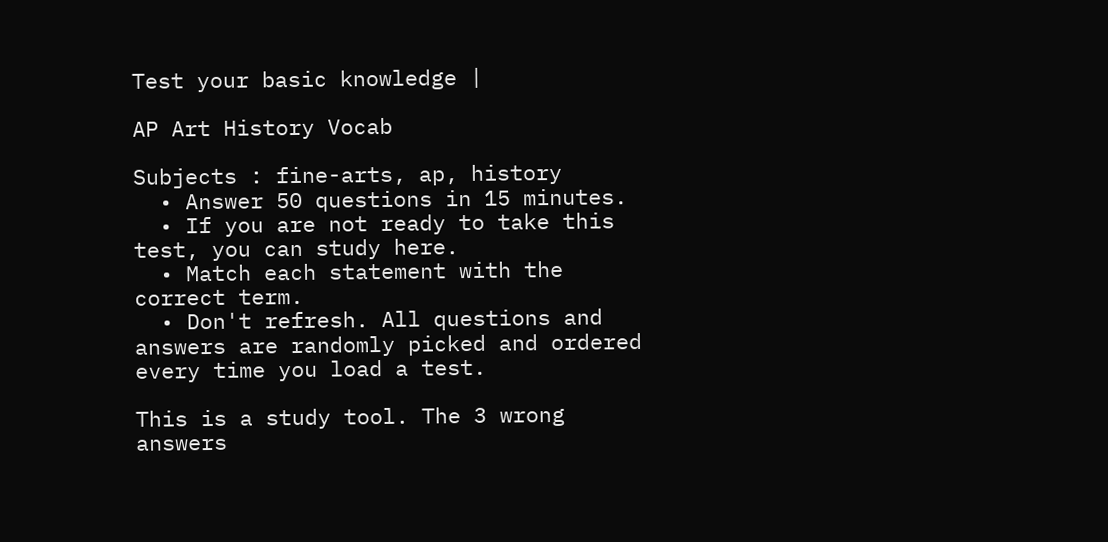Test your basic knowledge |

AP Art History Vocab

Subjects : fine-arts, ap, history
  • Answer 50 questions in 15 minutes.
  • If you are not ready to take this test, you can study here.
  • Match each statement with the correct term.
  • Don't refresh. All questions and answers are randomly picked and ordered every time you load a test.

This is a study tool. The 3 wrong answers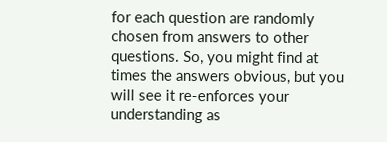for each question are randomly chosen from answers to other questions. So, you might find at times the answers obvious, but you will see it re-enforces your understanding as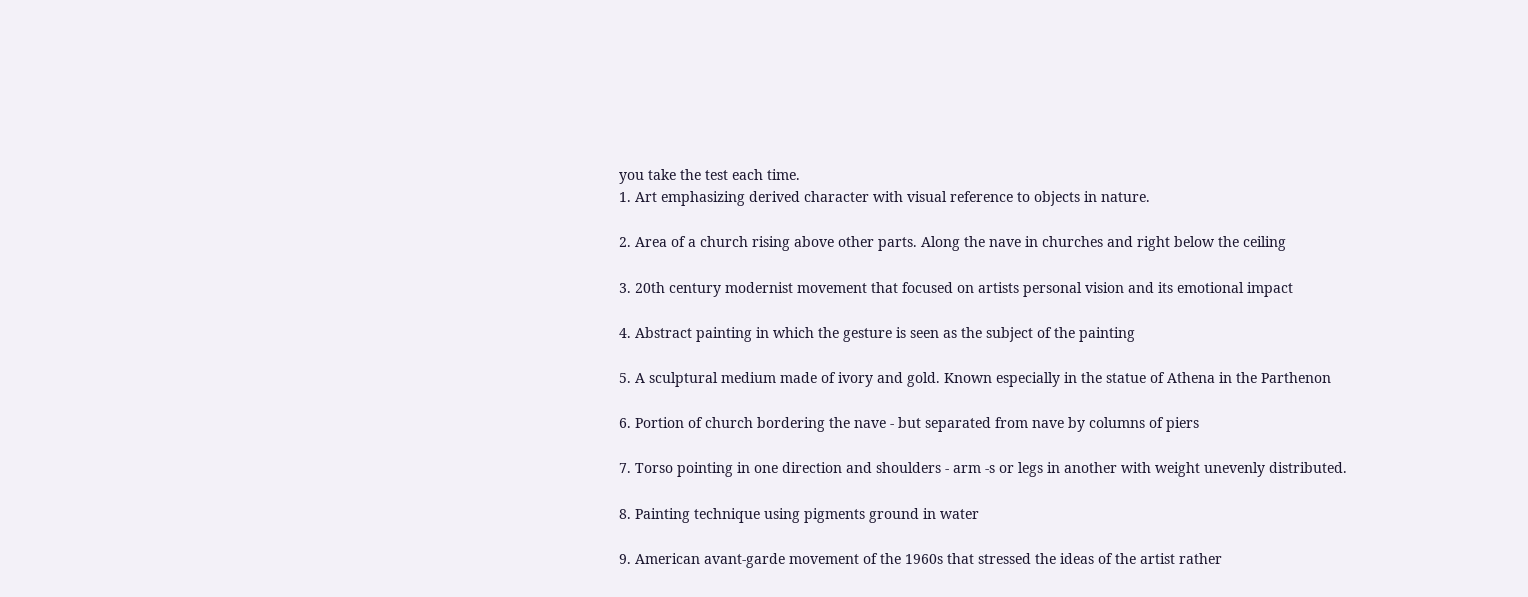you take the test each time.
1. Art emphasizing derived character with visual reference to objects in nature.

2. Area of a church rising above other parts. Along the nave in churches and right below the ceiling

3. 20th century modernist movement that focused on artists personal vision and its emotional impact

4. Abstract painting in which the gesture is seen as the subject of the painting

5. A sculptural medium made of ivory and gold. Known especially in the statue of Athena in the Parthenon

6. Portion of church bordering the nave - but separated from nave by columns of piers

7. Torso pointing in one direction and shoulders - arm -s or legs in another with weight unevenly distributed.

8. Painting technique using pigments ground in water

9. American avant-garde movement of the 1960s that stressed the ideas of the artist rather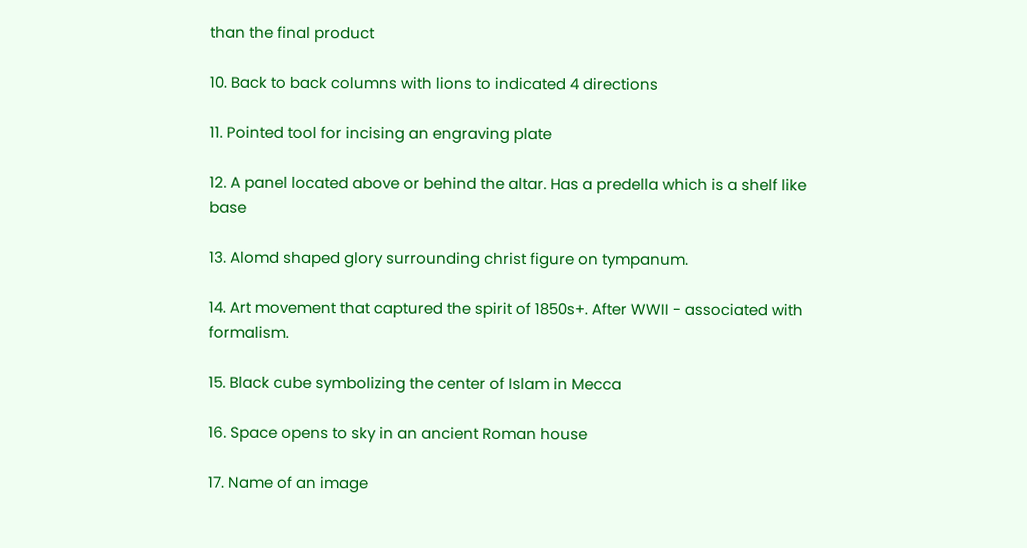than the final product

10. Back to back columns with lions to indicated 4 directions

11. Pointed tool for incising an engraving plate

12. A panel located above or behind the altar. Has a predella which is a shelf like base

13. Alomd shaped glory surrounding christ figure on tympanum.

14. Art movement that captured the spirit of 1850s+. After WWII - associated with formalism.

15. Black cube symbolizing the center of Islam in Mecca

16. Space opens to sky in an ancient Roman house

17. Name of an image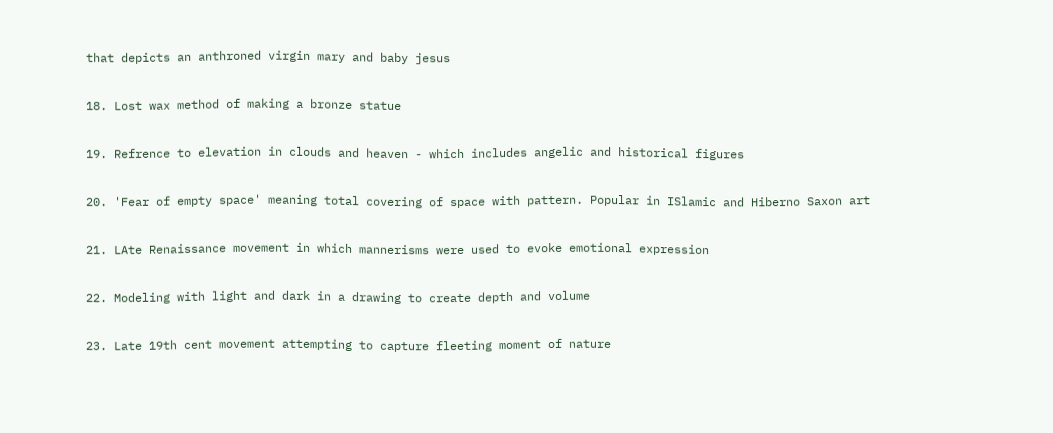that depicts an anthroned virgin mary and baby jesus

18. Lost wax method of making a bronze statue

19. Refrence to elevation in clouds and heaven - which includes angelic and historical figures

20. 'Fear of empty space' meaning total covering of space with pattern. Popular in ISlamic and Hiberno Saxon art

21. LAte Renaissance movement in which mannerisms were used to evoke emotional expression

22. Modeling with light and dark in a drawing to create depth and volume

23. Late 19th cent movement attempting to capture fleeting moment of nature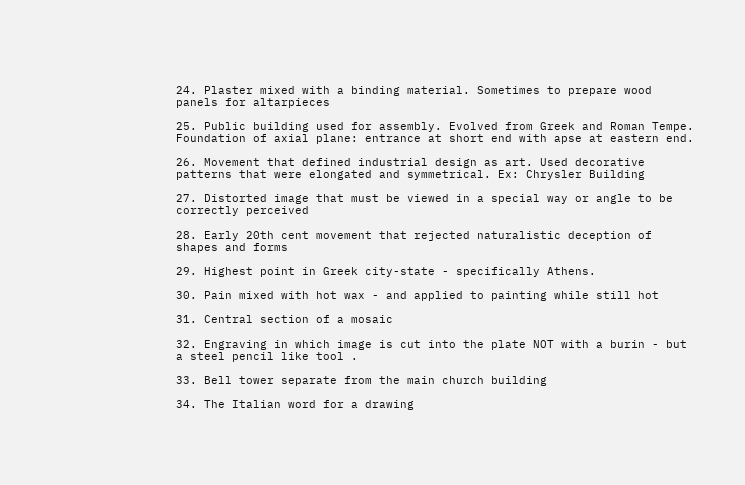24. Plaster mixed with a binding material. Sometimes to prepare wood panels for altarpieces

25. Public building used for assembly. Evolved from Greek and Roman Tempe. Foundation of axial plane: entrance at short end with apse at eastern end.

26. Movement that defined industrial design as art. Used decorative patterns that were elongated and symmetrical. Ex: Chrysler Building

27. Distorted image that must be viewed in a special way or angle to be correctly perceived

28. Early 20th cent movement that rejected naturalistic deception of shapes and forms

29. Highest point in Greek city-state - specifically Athens.

30. Pain mixed with hot wax - and applied to painting while still hot

31. Central section of a mosaic

32. Engraving in which image is cut into the plate NOT with a burin - but a steel pencil like tool .

33. Bell tower separate from the main church building

34. The Italian word for a drawing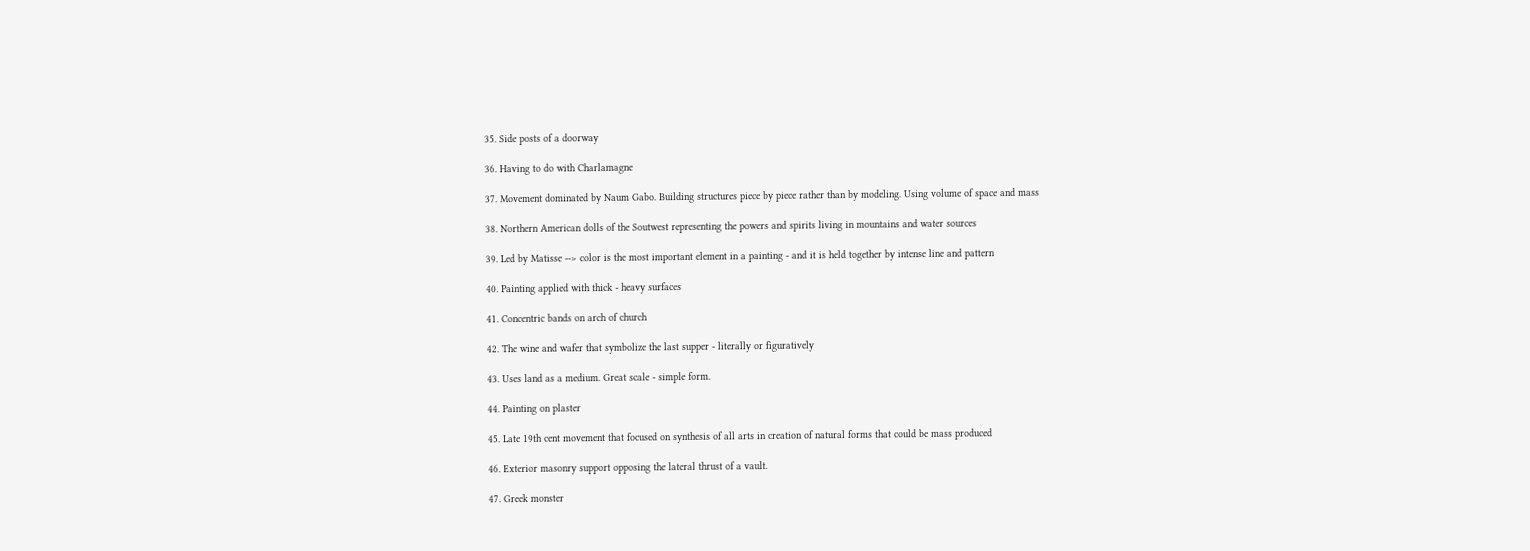35. Side posts of a doorway

36. Having to do with Charlamagne

37. Movement dominated by Naum Gabo. Building structures piece by piece rather than by modeling. Using volume of space and mass

38. Northern American dolls of the Soutwest representing the powers and spirits living in mountains and water sources

39. Led by Matisse --> color is the most important element in a painting - and it is held together by intense line and pattern

40. Painting applied with thick - heavy surfaces

41. Concentric bands on arch of church

42. The wine and wafer that symbolize the last supper - literally or figuratively

43. Uses land as a medium. Great scale - simple form.

44. Painting on plaster

45. Late 19th cent movement that focused on synthesis of all arts in creation of natural forms that could be mass produced

46. Exterior masonry support opposing the lateral thrust of a vault.

47. Greek monster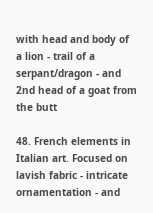with head and body of a lion - trail of a serpant/dragon - and 2nd head of a goat from the butt

48. French elements in Italian art. Focused on lavish fabric - intricate ornamentation - and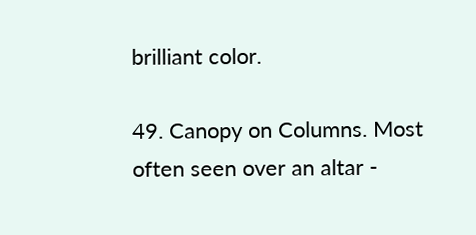brilliant color.

49. Canopy on Columns. Most often seen over an altar -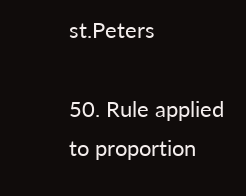st.Peters

50. Rule applied to proportion